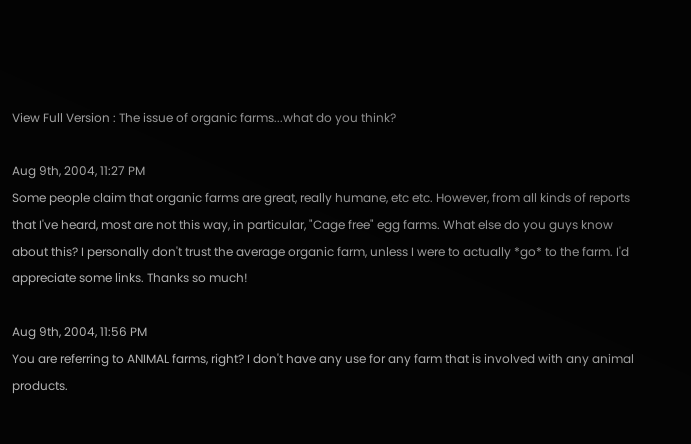View Full Version : The issue of organic farms...what do you think?

Aug 9th, 2004, 11:27 PM
Some people claim that organic farms are great, really humane, etc etc. However, from all kinds of reports that I've heard, most are not this way, in particular, "Cage free" egg farms. What else do you guys know about this? I personally don't trust the average organic farm, unless I were to actually *go* to the farm. I'd appreciate some links. Thanks so much!

Aug 9th, 2004, 11:56 PM
You are referring to ANIMAL farms, right? I don't have any use for any farm that is involved with any animal products.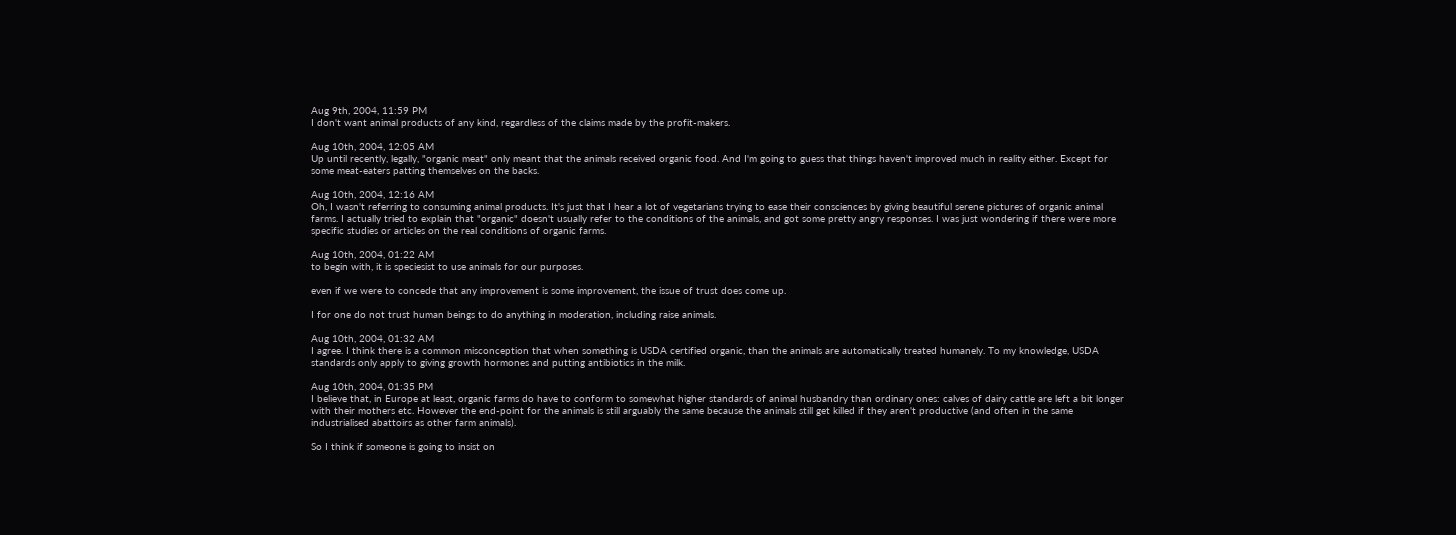Aug 9th, 2004, 11:59 PM
I don't want animal products of any kind, regardless of the claims made by the profit-makers.

Aug 10th, 2004, 12:05 AM
Up until recently, legally, "organic meat" only meant that the animals received organic food. And I'm going to guess that things haven't improved much in reality either. Except for some meat-eaters patting themselves on the backs.

Aug 10th, 2004, 12:16 AM
Oh, I wasn't referring to consuming animal products. It's just that I hear a lot of vegetarians trying to ease their consciences by giving beautiful serene pictures of organic animal farms. I actually tried to explain that "organic" doesn't usually refer to the conditions of the animals, and got some pretty angry responses. I was just wondering if there were more specific studies or articles on the real conditions of organic farms.

Aug 10th, 2004, 01:22 AM
to begin with, it is speciesist to use animals for our purposes.

even if we were to concede that any improvement is some improvement, the issue of trust does come up.

I for one do not trust human beings to do anything in moderation, including raise animals.

Aug 10th, 2004, 01:32 AM
I agree. I think there is a common misconception that when something is USDA certified organic, than the animals are automatically treated humanely. To my knowledge, USDA standards only apply to giving growth hormones and putting antibiotics in the milk.

Aug 10th, 2004, 01:35 PM
I believe that, in Europe at least, organic farms do have to conform to somewhat higher standards of animal husbandry than ordinary ones: calves of dairy cattle are left a bit longer with their mothers etc. However the end-point for the animals is still arguably the same because the animals still get killed if they aren't productive (and often in the same industrialised abattoirs as other farm animals).

So I think if someone is going to insist on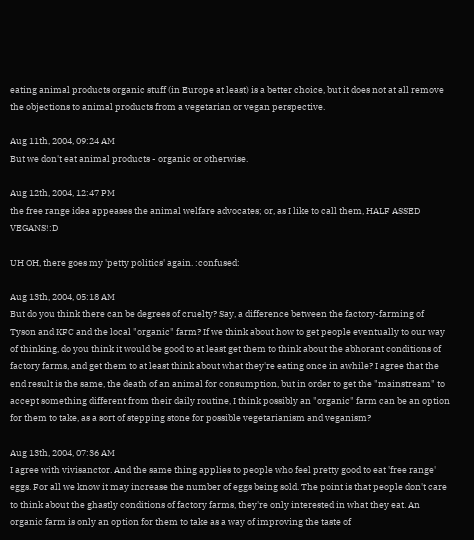eating animal products organic stuff (in Europe at least) is a better choice, but it does not at all remove the objections to animal products from a vegetarian or vegan perspective.

Aug 11th, 2004, 09:24 AM
But we don't eat animal products - organic or otherwise.

Aug 12th, 2004, 12:47 PM
the free range idea appeases the animal welfare advocates; or, as I like to call them, HALF ASSED VEGANS!:D

UH OH, there goes my 'petty politics' again. :confused:

Aug 13th, 2004, 05:18 AM
But do you think there can be degrees of cruelty? Say, a difference between the factory-farming of Tyson and KFC and the local "organic" farm? If we think about how to get people eventually to our way of thinking, do you think it would be good to at least get them to think about the abhorant conditions of factory farms, and get them to at least think about what they're eating once in awhile? I agree that the end result is the same, the death of an animal for consumption, but in order to get the "mainstream" to accept something different from their daily routine, I think possibly an "organic" farm can be an option for them to take, as a sort of stepping stone for possible vegetarianism and veganism?

Aug 13th, 2004, 07:36 AM
I agree with vivisanctor. And the same thing applies to people who feel pretty good to eat 'free range' eggs. For all we know it may increase the number of eggs being sold. The point is that people don't care to think about the ghastly conditions of factory farms, they're only interested in what they eat. An organic farm is only an option for them to take as a way of improving the taste of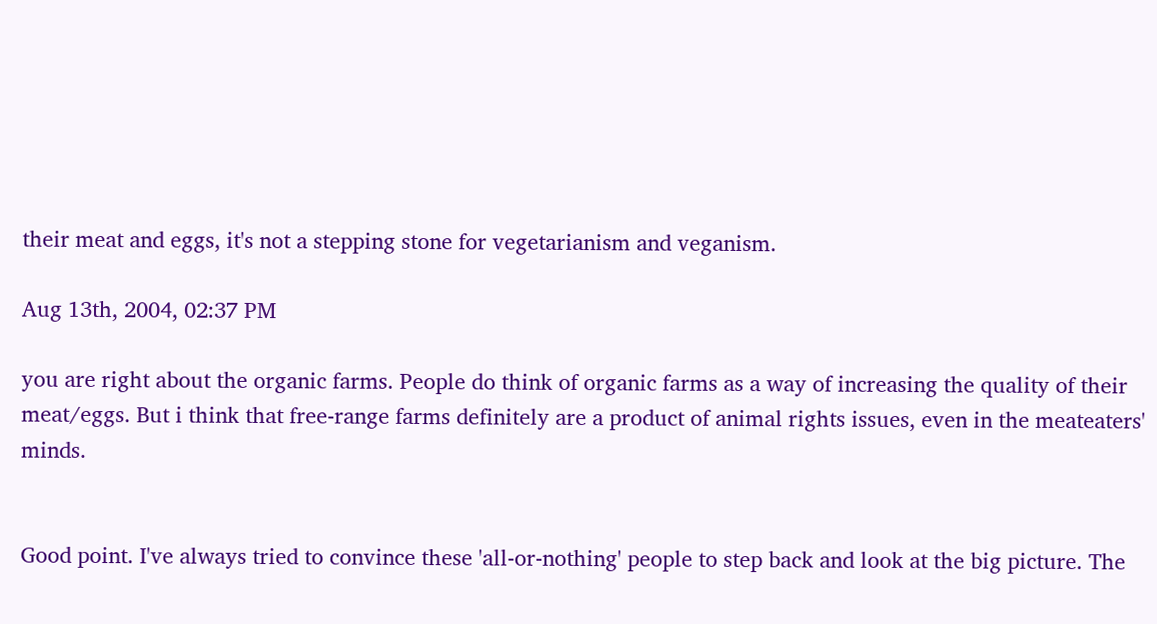their meat and eggs, it's not a stepping stone for vegetarianism and veganism.

Aug 13th, 2004, 02:37 PM

you are right about the organic farms. People do think of organic farms as a way of increasing the quality of their meat/eggs. But i think that free-range farms definitely are a product of animal rights issues, even in the meateaters' minds.


Good point. I've always tried to convince these 'all-or-nothing' people to step back and look at the big picture. The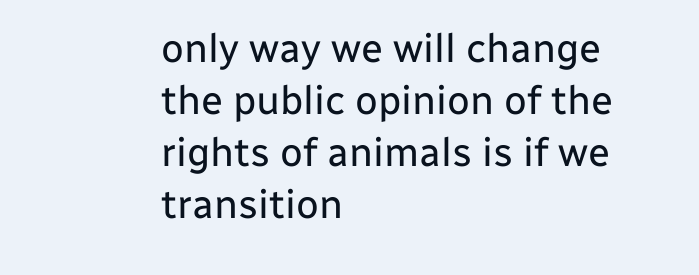only way we will change the public opinion of the rights of animals is if we transition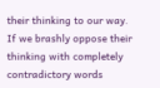their thinking to our way. If we brashly oppose their thinking with completely contradictory words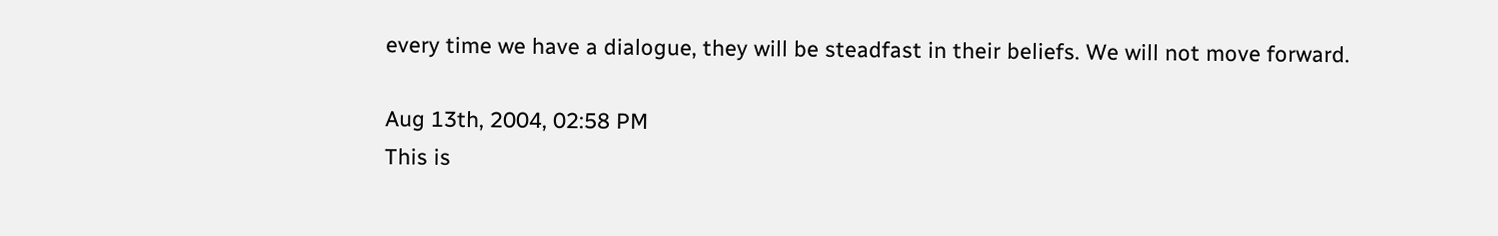every time we have a dialogue, they will be steadfast in their beliefs. We will not move forward.

Aug 13th, 2004, 02:58 PM
This is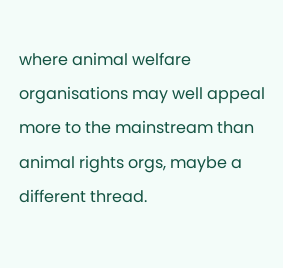where animal welfare organisations may well appeal more to the mainstream than animal rights orgs, maybe a different thread.